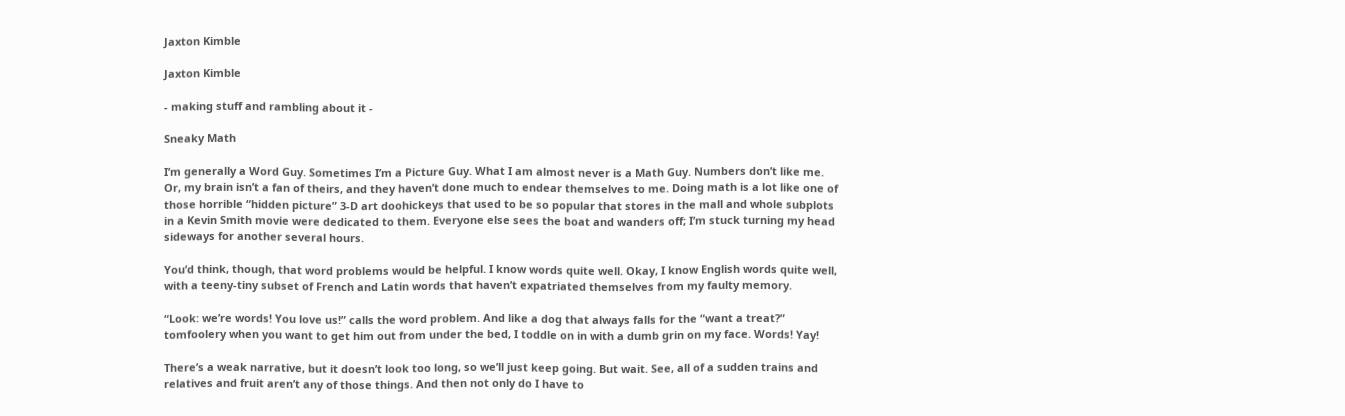Jaxton Kimble

Jaxton Kimble

- making stuff and rambling about it -

Sneaky Math

I’m generally a Word Guy. Sometimes I’m a Picture Guy. What I am almost never is a Math Guy. Numbers don’t like me. Or, my brain isn’t a fan of theirs, and they haven’t done much to endear themselves to me. Doing math is a lot like one of those horrible “hidden picture” 3-D art doohickeys that used to be so popular that stores in the mall and whole subplots in a Kevin Smith movie were dedicated to them. Everyone else sees the boat and wanders off; I’m stuck turning my head sideways for another several hours.

You’d think, though, that word problems would be helpful. I know words quite well. Okay, I know English words quite well, with a teeny-tiny subset of French and Latin words that haven’t expatriated themselves from my faulty memory.

“Look: we’re words! You love us!” calls the word problem. And like a dog that always falls for the “want a treat?” tomfoolery when you want to get him out from under the bed, I toddle on in with a dumb grin on my face. Words! Yay!

There’s a weak narrative, but it doesn’t look too long, so we’ll just keep going. But wait. See, all of a sudden trains and relatives and fruit aren’t any of those things. And then not only do I have to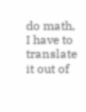do math, I have to translate it out of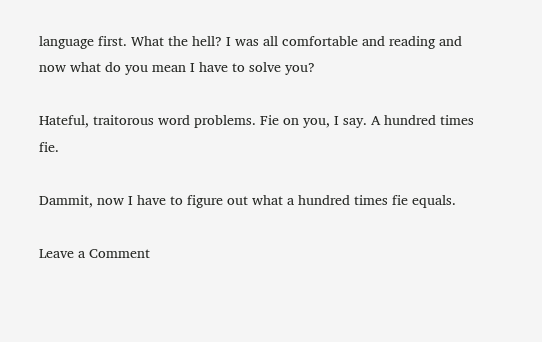language first. What the hell? I was all comfortable and reading and now what do you mean I have to solve you?

Hateful, traitorous word problems. Fie on you, I say. A hundred times fie.

Dammit, now I have to figure out what a hundred times fie equals.

Leave a Comment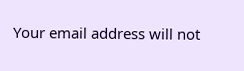Your email address will not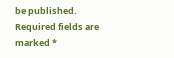be published. Required fields are marked *